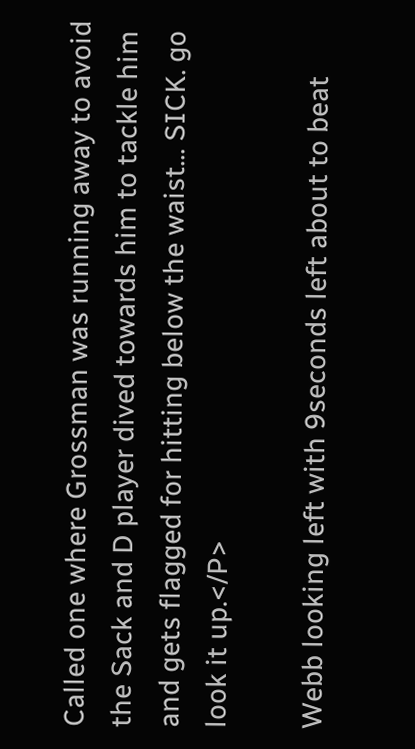Called one where Grossman was running away to avoid the Sack and D player dived towards him to tackle him and gets flagged for hitting below the waist... SICK. go look it up.</P>

Webb looking left with 9seconds left about to beat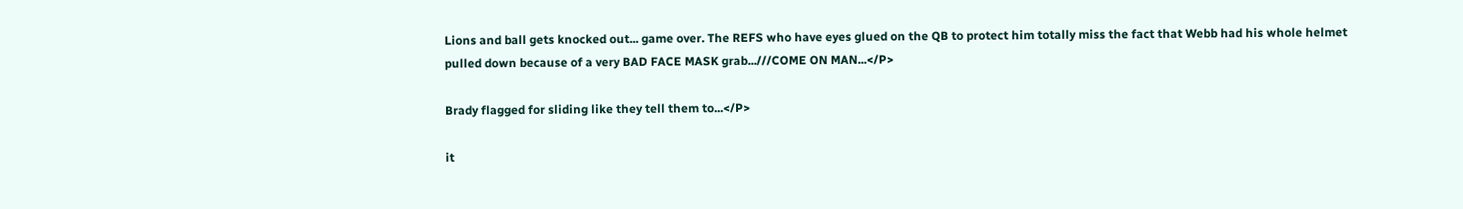Lions and ball gets knocked out... game over. The REFS who have eyes glued on the QB to protect him totally miss the fact that Webb had his whole helmet pulled down because of a very BAD FACE MASK grab...///COME ON MAN...</P>

Brady flagged for sliding like they tell them to...</P>

it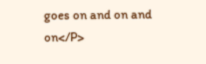goes on and on and on</P>